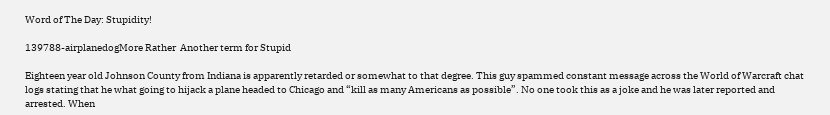Word of The Day: Stupidity!

139788-airplanedogMore Rather  Another term for Stupid

Eighteen year old Johnson County from Indiana is apparently retarded or somewhat to that degree. This guy spammed constant message across the World of Warcraft chat logs stating that he what going to hijack a plane headed to Chicago and “kill as many Americans as possible”. No one took this as a joke and he was later reported and arrested. When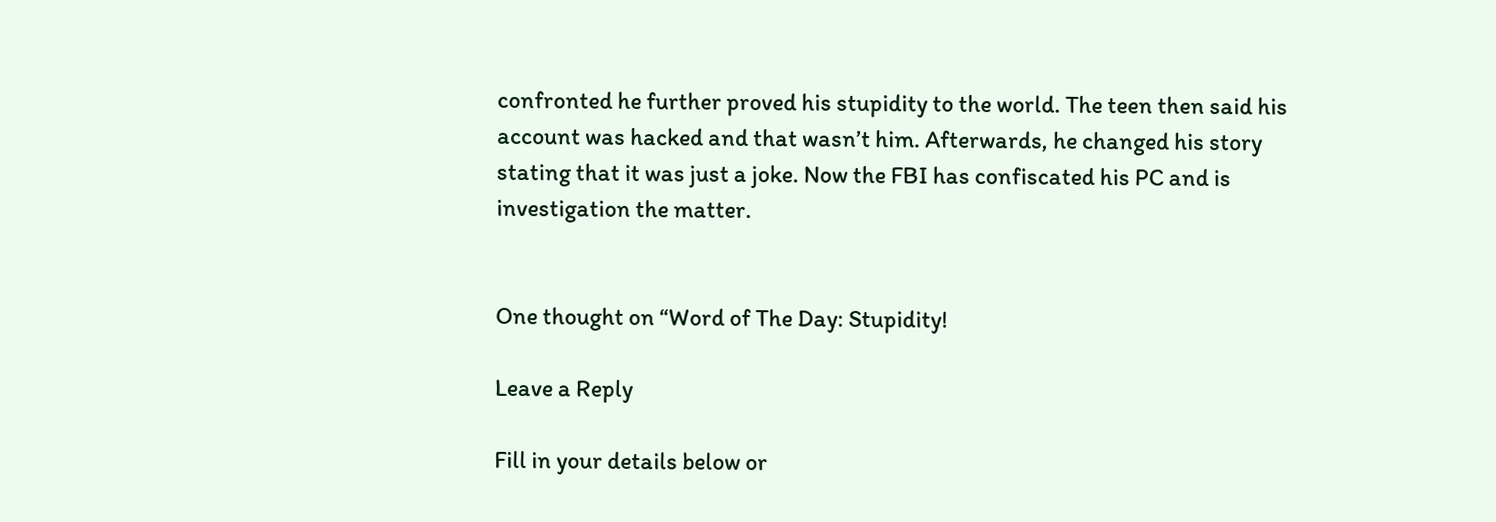confronted he further proved his stupidity to the world. The teen then said his account was hacked and that wasn’t him. Afterwards, he changed his story stating that it was just a joke. Now the FBI has confiscated his PC and is investigation the matter.


One thought on “Word of The Day: Stupidity!

Leave a Reply

Fill in your details below or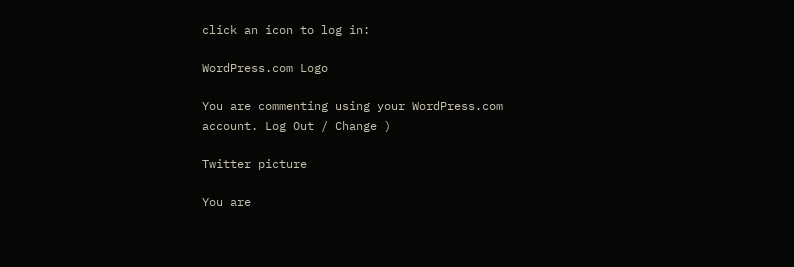click an icon to log in:

WordPress.com Logo

You are commenting using your WordPress.com account. Log Out / Change )

Twitter picture

You are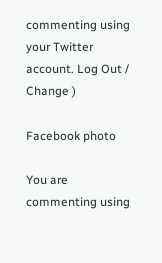commenting using your Twitter account. Log Out / Change )

Facebook photo

You are commenting using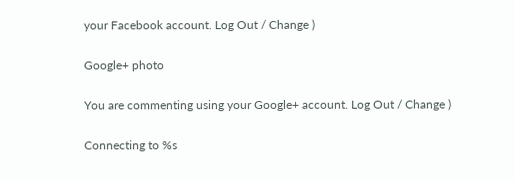your Facebook account. Log Out / Change )

Google+ photo

You are commenting using your Google+ account. Log Out / Change )

Connecting to %s